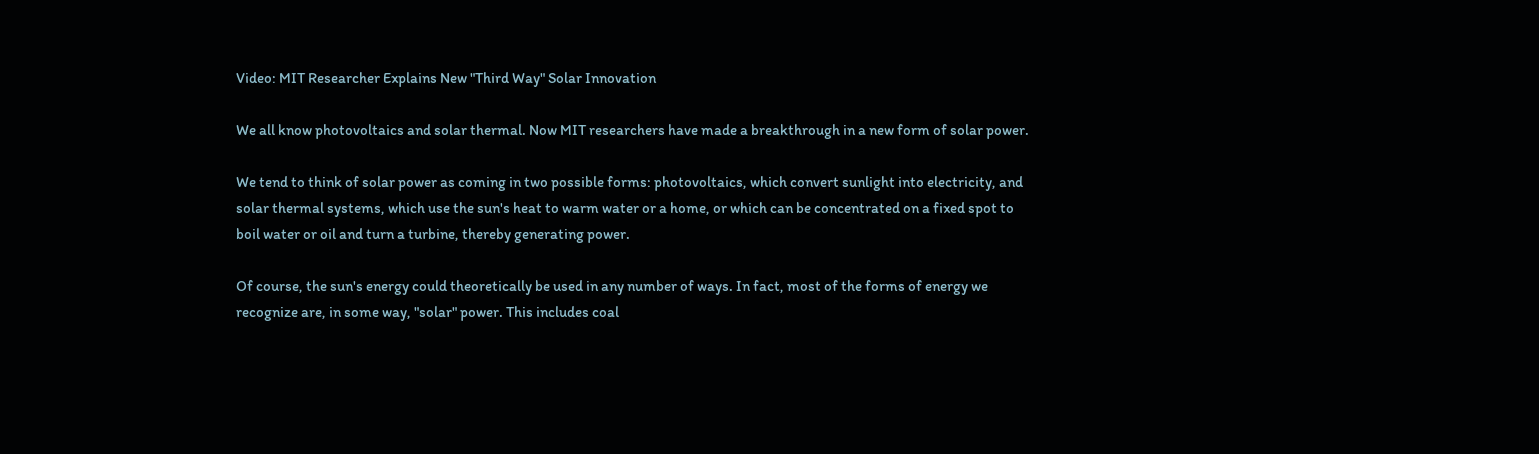Video: MIT Researcher Explains New "Third Way" Solar Innovation

We all know photovoltaics and solar thermal. Now MIT researchers have made a breakthrough in a new form of solar power.

We tend to think of solar power as coming in two possible forms: photovoltaics, which convert sunlight into electricity, and solar thermal systems, which use the sun's heat to warm water or a home, or which can be concentrated on a fixed spot to boil water or oil and turn a turbine, thereby generating power.

Of course, the sun's energy could theoretically be used in any number of ways. In fact, most of the forms of energy we recognize are, in some way, "solar" power. This includes coal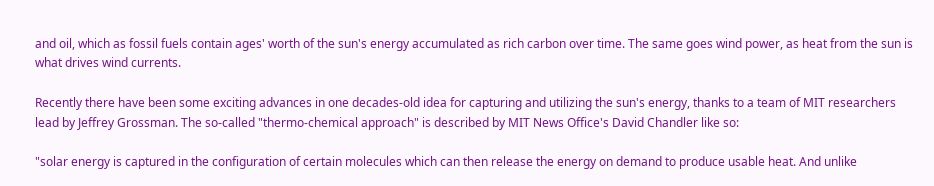and oil, which as fossil fuels contain ages' worth of the sun's energy accumulated as rich carbon over time. The same goes wind power, as heat from the sun is what drives wind currents.

Recently there have been some exciting advances in one decades-old idea for capturing and utilizing the sun's energy, thanks to a team of MIT researchers lead by Jeffrey Grossman. The so-called "thermo-chemical approach" is described by MIT News Office's David Chandler like so:

"solar energy is captured in the configuration of certain molecules which can then release the energy on demand to produce usable heat. And unlike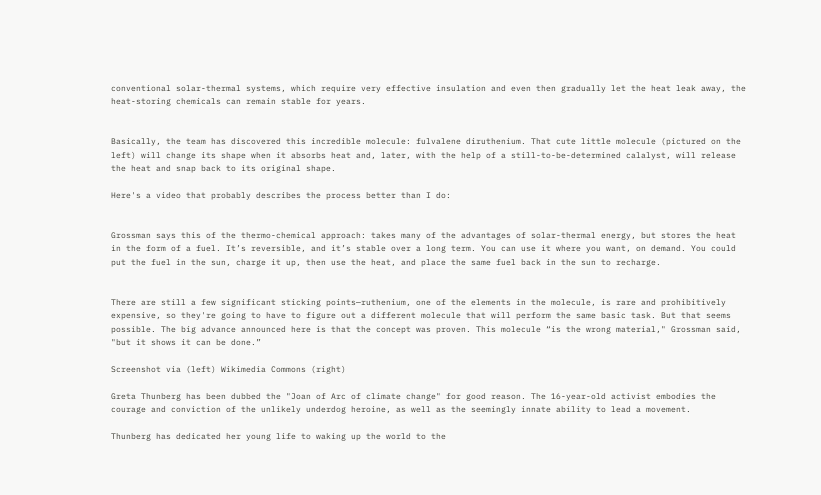conventional solar-thermal systems, which require very effective insulation and even then gradually let the heat leak away, the heat-storing chemicals can remain stable for years.


Basically, the team has discovered this incredible molecule: fulvalene diruthenium. That cute little molecule (pictured on the left) will change its shape when it absorbs heat and, later, with the help of a still-to-be-determined calalyst, will release the heat and snap back to its original shape.

Here's a video that probably describes the process better than I do:


Grossman says this of the thermo-chemical approach: takes many of the advantages of solar-thermal energy, but stores the heat in the form of a fuel. It’s reversible, and it’s stable over a long term. You can use it where you want, on demand. You could put the fuel in the sun, charge it up, then use the heat, and place the same fuel back in the sun to recharge.


There are still a few significant sticking points—ruthenium, one of the elements in the molecule, is rare and prohibitively expensive, so they're going to have to figure out a different molecule that will perform the same basic task. But that seems possible. The big advance announced here is that the concept was proven. This molecule “is the wrong material," Grossman said, "but it shows it can be done.”

Screenshot via (left) Wikimedia Commons (right)

Greta Thunberg has been dubbed the "Joan of Arc of climate change" for good reason. The 16-year-old activist embodies the courage and conviction of the unlikely underdog heroine, as well as the seemingly innate ability to lead a movement.

Thunberg has dedicated her young life to waking up the world to the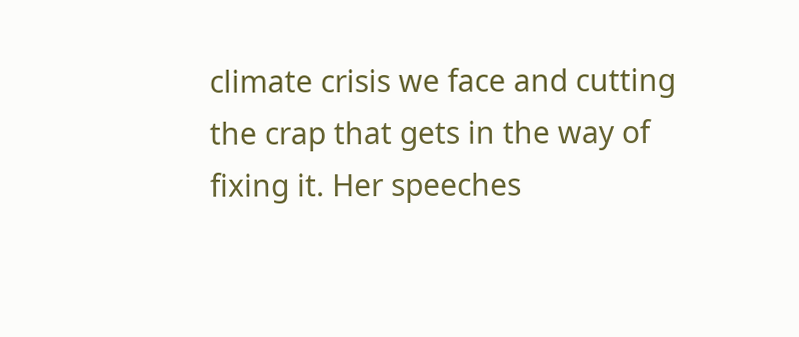climate crisis we face and cutting the crap that gets in the way of fixing it. Her speeches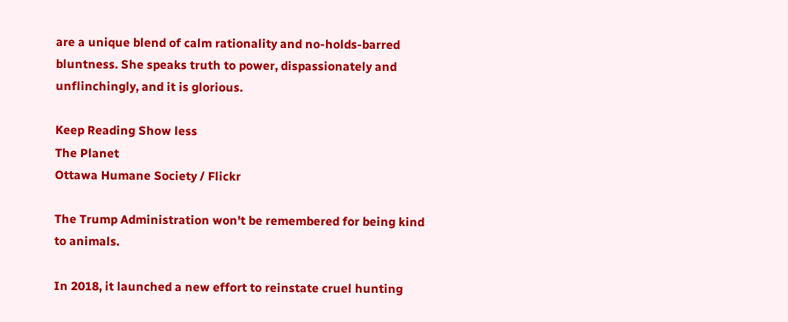are a unique blend of calm rationality and no-holds-barred bluntness. She speaks truth to power, dispassionately and unflinchingly, and it is glorious.

Keep Reading Show less
The Planet
Ottawa Humane Society / Flickr

The Trump Administration won't be remembered for being kind to animals.

In 2018, it launched a new effort to reinstate cruel hunting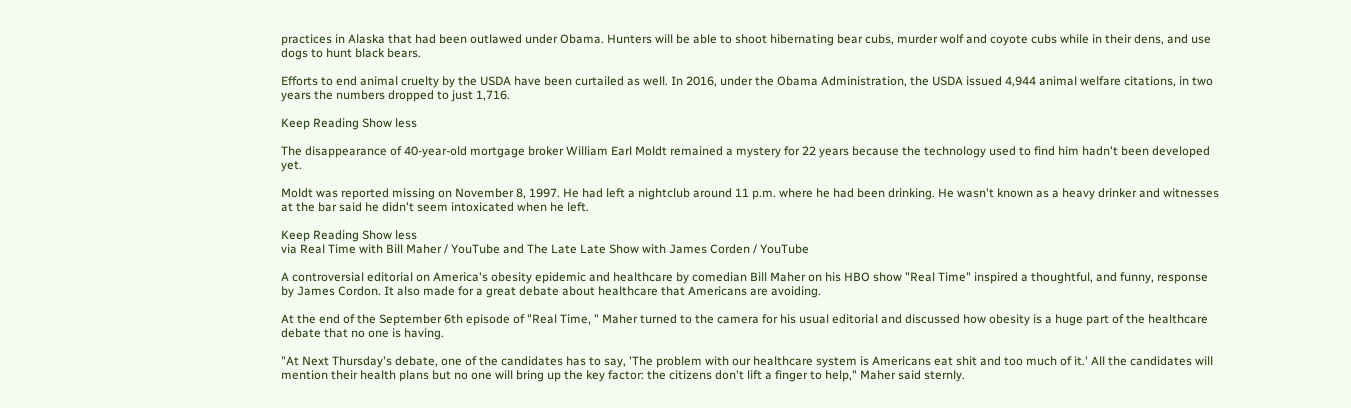practices in Alaska that had been outlawed under Obama. Hunters will be able to shoot hibernating bear cubs, murder wolf and coyote cubs while in their dens, and use dogs to hunt black bears.

Efforts to end animal cruelty by the USDA have been curtailed as well. In 2016, under the Obama Administration, the USDA issued 4,944 animal welfare citations, in two years the numbers dropped to just 1,716.

Keep Reading Show less

The disappearance of 40-year-old mortgage broker William Earl Moldt remained a mystery for 22 years because the technology used to find him hadn't been developed yet.

Moldt was reported missing on November 8, 1997. He had left a nightclub around 11 p.m. where he had been drinking. He wasn't known as a heavy drinker and witnesses at the bar said he didn't seem intoxicated when he left.

Keep Reading Show less
via Real Time with Bill Maher / YouTube and The Late Late Show with James Corden / YouTube

A controversial editorial on America's obesity epidemic and healthcare by comedian Bill Maher on his HBO show "Real Time" inspired a thoughtful, and funny, response by James Cordon. It also made for a great debate about healthcare that Americans are avoiding.

At the end of the September 6th episode of "Real Time, " Maher turned to the camera for his usual editorial and discussed how obesity is a huge part of the healthcare debate that no one is having.

"At Next Thursday's debate, one of the candidates has to say, 'The problem with our healthcare system is Americans eat shit and too much of it.' All the candidates will mention their health plans but no one will bring up the key factor: the citizens don't lift a finger to help," Maher said sternly.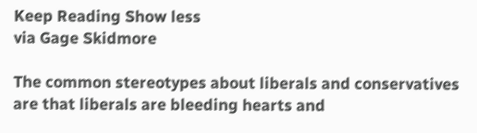Keep Reading Show less
via Gage Skidmore

The common stereotypes about liberals and conservatives are that liberals are bleeding hearts and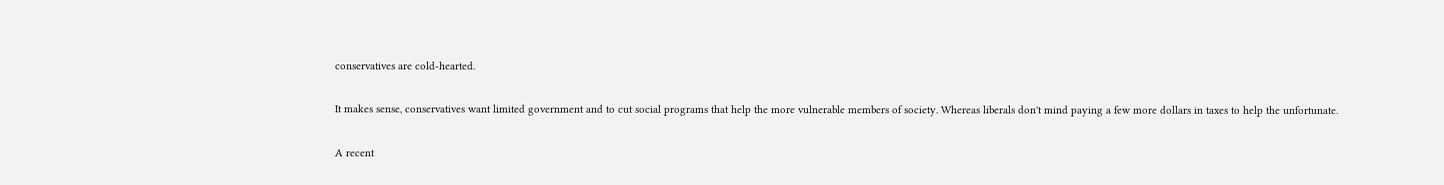conservatives are cold-hearted.

It makes sense, conservatives want limited government and to cut social programs that help the more vulnerable members of society. Whereas liberals don't mind paying a few more dollars in taxes to help the unfortunate.

A recent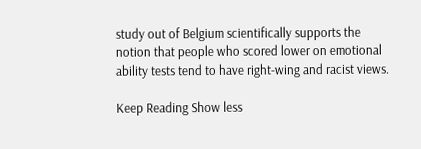study out of Belgium scientifically supports the notion that people who scored lower on emotional ability tests tend to have right-wing and racist views.

Keep Reading Show less